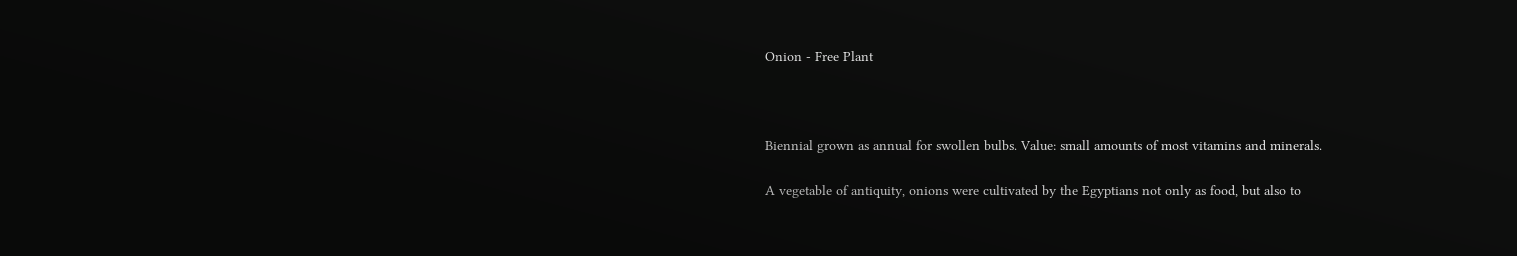Onion - Free Plant



Biennial grown as annual for swollen bulbs. Value: small amounts of most vitamins and minerals.

A vegetable of antiquity, onions were cultivated by the Egyptians not only as food, but also to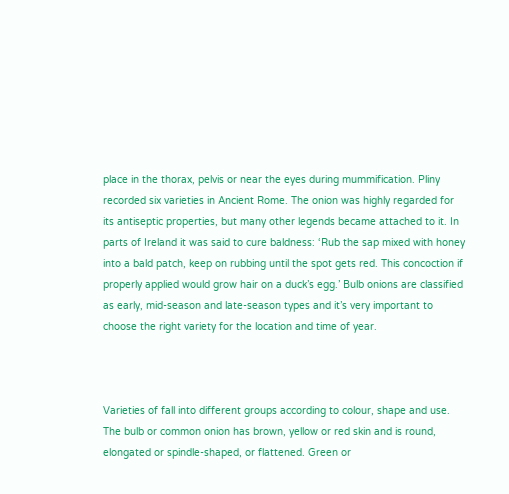place in the thorax, pelvis or near the eyes during mummification. Pliny recorded six varieties in Ancient Rome. The onion was highly regarded for its antiseptic properties, but many other legends became attached to it. In parts of Ireland it was said to cure baldness: ‘Rub the sap mixed with honey into a bald patch, keep on rubbing until the spot gets red. This concoction if properly applied would grow hair on a duck’s egg.’ Bulb onions are classified as early, mid-season and late-season types and it’s very important to choose the right variety for the location and time of year.



Varieties of fall into different groups according to colour, shape and use. The bulb or common onion has brown, yellow or red skin and is round, elongated or spindle-shaped, or flattened. Green or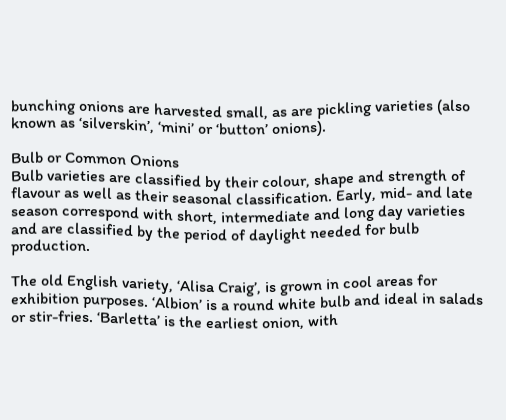bunching onions are harvested small, as are pickling varieties (also known as ‘silverskin’, ‘mini’ or ‘button’ onions).

Bulb or Common Onions
Bulb varieties are classified by their colour, shape and strength of flavour as well as their seasonal classification. Early, mid- and late season correspond with short, intermediate and long day varieties and are classified by the period of daylight needed for bulb production.

The old English variety, ‘Alisa Craig’, is grown in cool areas for exhibition purposes. ‘Albion’ is a round white bulb and ideal in salads or stir-fries. ‘Barletta’ is the earliest onion, with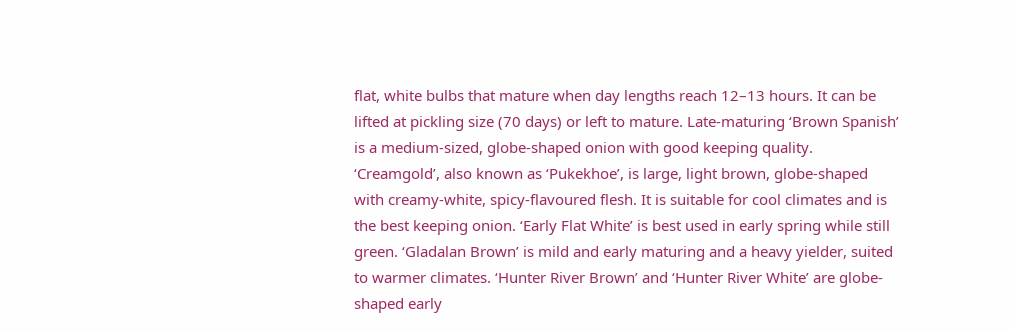flat, white bulbs that mature when day lengths reach 12–13 hours. It can be lifted at pickling size (70 days) or left to mature. Late-maturing ‘Brown Spanish’ is a medium-sized, globe-shaped onion with good keeping quality. ‘Creamgold’, also known as ‘Pukekhoe’, is large, light brown, globe-shaped with creamy-white, spicy-flavoured flesh. It is suitable for cool climates and is the best keeping onion. ‘Early Flat White’ is best used in early spring while still green. ‘Gladalan Brown’ is mild and early maturing and a heavy yielder, suited to warmer climates. ‘Hunter River Brown’ and ‘Hunter River White’ are globe-shaped early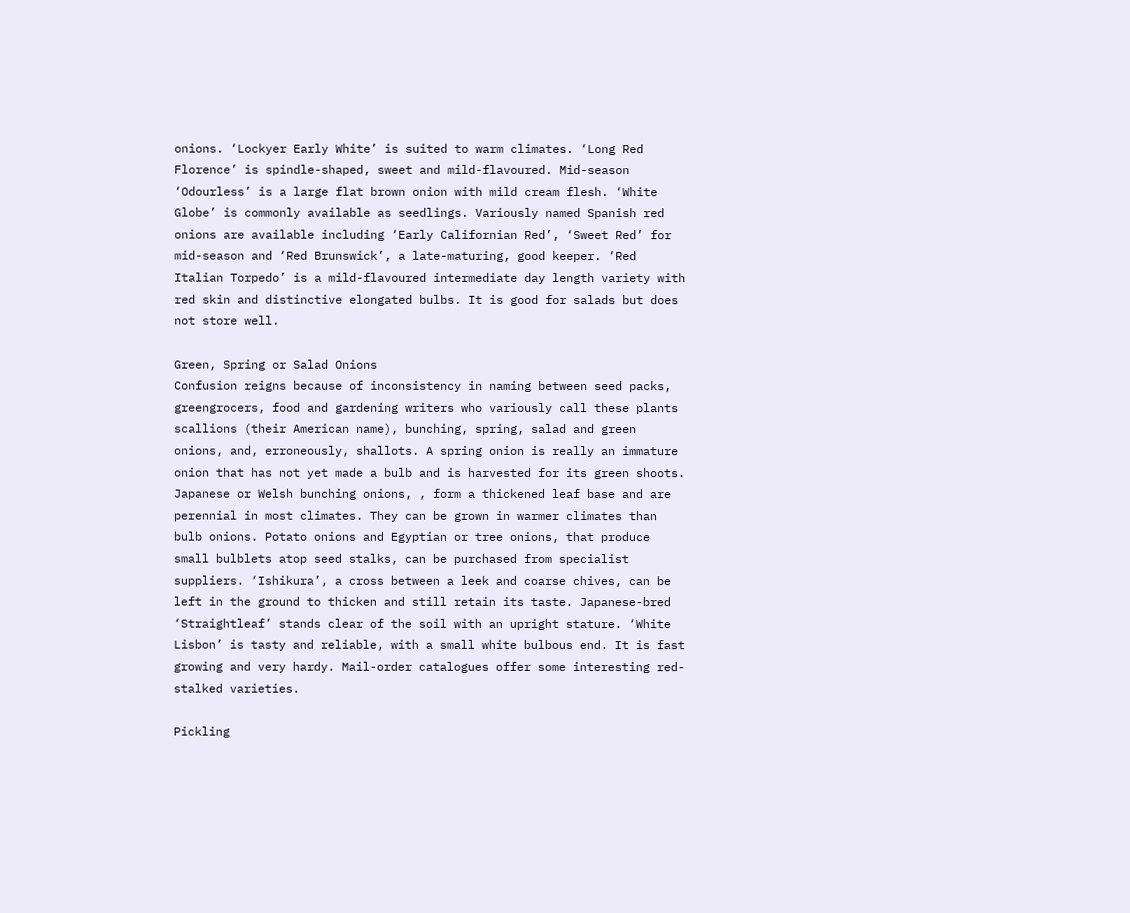onions. ‘Lockyer Early White’ is suited to warm climates. ‘Long Red Florence’ is spindle-shaped, sweet and mild-flavoured. Mid-season ‘Odourless’ is a large flat brown onion with mild cream flesh. ‘White Globe’ is commonly available as seedlings. Variously named Spanish red onions are available including ‘Early Californian Red’, ‘Sweet Red’ for mid-season and ‘Red Brunswick’, a late-maturing, good keeper. ‘Red Italian Torpedo’ is a mild-flavoured intermediate day length variety with red skin and distinctive elongated bulbs. It is good for salads but does not store well.

Green, Spring or Salad Onions
Confusion reigns because of inconsistency in naming between seed packs, greengrocers, food and gardening writers who variously call these plants scallions (their American name), bunching, spring, salad and green onions, and, erroneously, shallots. A spring onion is really an immature onion that has not yet made a bulb and is harvested for its green shoots. Japanese or Welsh bunching onions, , form a thickened leaf base and are perennial in most climates. They can be grown in warmer climates than bulb onions. Potato onions and Egyptian or tree onions, that produce small bulblets atop seed stalks, can be purchased from specialist suppliers. ‘Ishikura’, a cross between a leek and coarse chives, can be left in the ground to thicken and still retain its taste. Japanese-bred ‘Straightleaf’ stands clear of the soil with an upright stature. ‘White Lisbon’ is tasty and reliable, with a small white bulbous end. It is fast growing and very hardy. Mail-order catalogues offer some interesting red-stalked varieties.

Pickling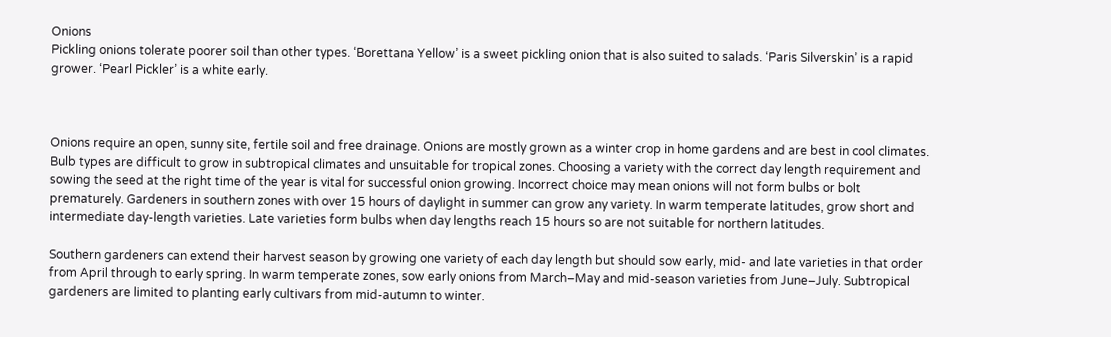Onions
Pickling onions tolerate poorer soil than other types. ‘Borettana Yellow’ is a sweet pickling onion that is also suited to salads. ‘Paris Silverskin’ is a rapid grower. ‘Pearl Pickler’ is a white early.



Onions require an open, sunny site, fertile soil and free drainage. Onions are mostly grown as a winter crop in home gardens and are best in cool climates. Bulb types are difficult to grow in subtropical climates and unsuitable for tropical zones. Choosing a variety with the correct day length requirement and sowing the seed at the right time of the year is vital for successful onion growing. Incorrect choice may mean onions will not form bulbs or bolt prematurely. Gardeners in southern zones with over 15 hours of daylight in summer can grow any variety. In warm temperate latitudes, grow short and intermediate day-length varieties. Late varieties form bulbs when day lengths reach 15 hours so are not suitable for northern latitudes.

Southern gardeners can extend their harvest season by growing one variety of each day length but should sow early, mid- and late varieties in that order from April through to early spring. In warm temperate zones, sow early onions from March–May and mid-season varieties from June–July. Subtropical gardeners are limited to planting early cultivars from mid-autumn to winter.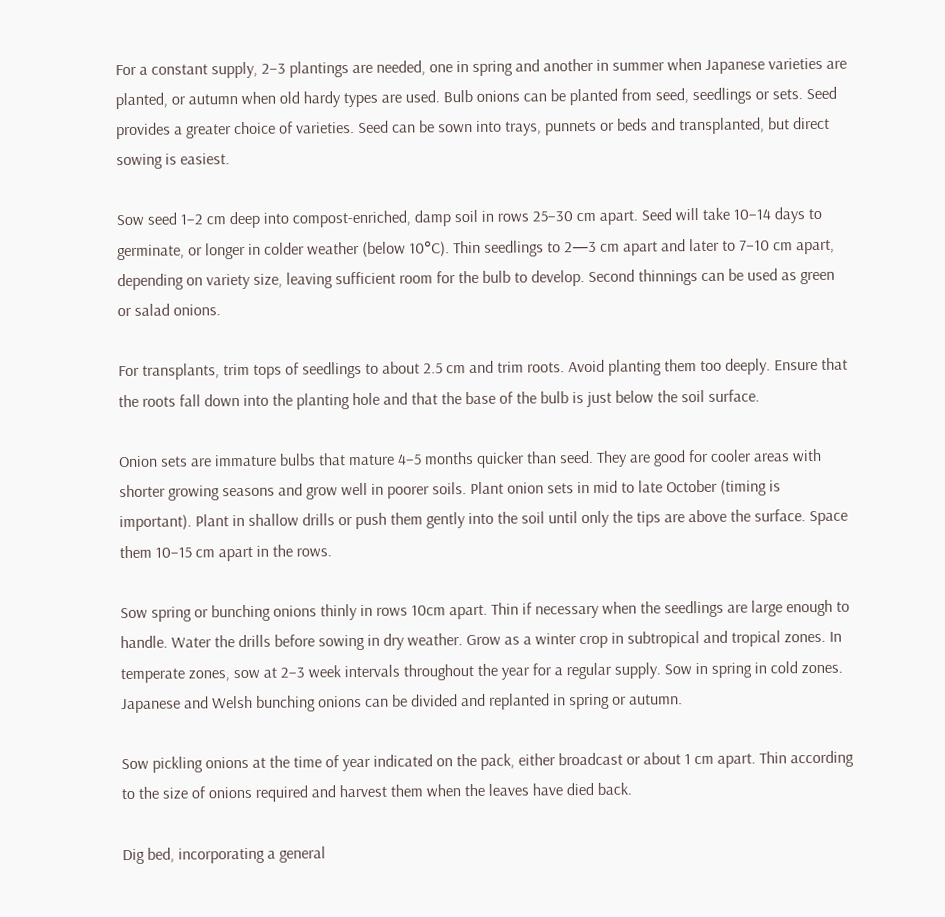For a constant supply, 2–3 plantings are needed, one in spring and another in summer when Japanese varieties are planted, or autumn when old hardy types are used. Bulb onions can be planted from seed, seedlings or sets. Seed provides a greater choice of varieties. Seed can be sown into trays, punnets or beds and transplanted, but direct sowing is easiest.

Sow seed 1–2 cm deep into compost-enriched, damp soil in rows 25–30 cm apart. Seed will take 10–14 days to germinate, or longer in colder weather (below 10°C). Thin seedlings to 2—3 cm apart and later to 7–10 cm apart, depending on variety size, leaving sufficient room for the bulb to develop. Second thinnings can be used as green or salad onions.

For transplants, trim tops of seedlings to about 2.5 cm and trim roots. Avoid planting them too deeply. Ensure that the roots fall down into the planting hole and that the base of the bulb is just below the soil surface.

Onion sets are immature bulbs that mature 4–5 months quicker than seed. They are good for cooler areas with shorter growing seasons and grow well in poorer soils. Plant onion sets in mid to late October (timing is important). Plant in shallow drills or push them gently into the soil until only the tips are above the surface. Space them 10–15 cm apart in the rows.

Sow spring or bunching onions thinly in rows 10cm apart. Thin if necessary when the seedlings are large enough to handle. Water the drills before sowing in dry weather. Grow as a winter crop in subtropical and tropical zones. In temperate zones, sow at 2–3 week intervals throughout the year for a regular supply. Sow in spring in cold zones. Japanese and Welsh bunching onions can be divided and replanted in spring or autumn.

Sow pickling onions at the time of year indicated on the pack, either broadcast or about 1 cm apart. Thin according to the size of onions required and harvest them when the leaves have died back.

Dig bed, incorporating a general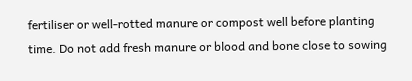fertiliser or well-rotted manure or compost well before planting time. Do not add fresh manure or blood and bone close to sowing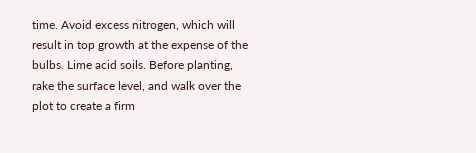time. Avoid excess nitrogen, which will result in top growth at the expense of the bulbs. Lime acid soils. Before planting, rake the surface level, and walk over the plot to create a firm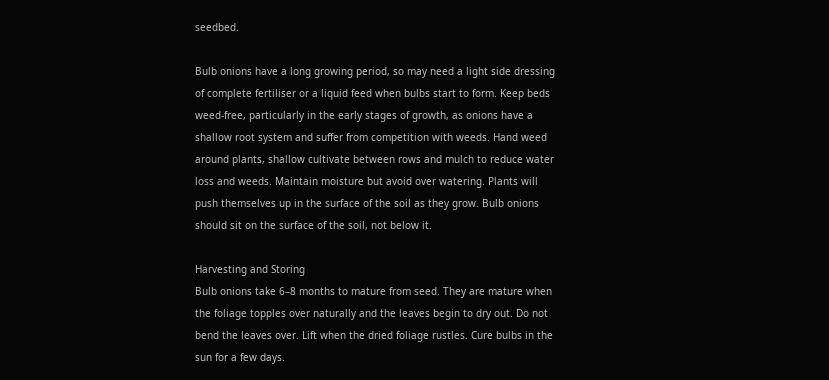seedbed.

Bulb onions have a long growing period, so may need a light side dressing of complete fertiliser or a liquid feed when bulbs start to form. Keep beds weed-free, particularly in the early stages of growth, as onions have a shallow root system and suffer from competition with weeds. Hand weed around plants, shallow cultivate between rows and mulch to reduce water loss and weeds. Maintain moisture but avoid over watering. Plants will push themselves up in the surface of the soil as they grow. Bulb onions should sit on the surface of the soil, not below it.

Harvesting and Storing
Bulb onions take 6–8 months to mature from seed. They are mature when the foliage topples over naturally and the leaves begin to dry out. Do not bend the leaves over. Lift when the dried foliage rustles. Cure bulbs in the sun for a few days.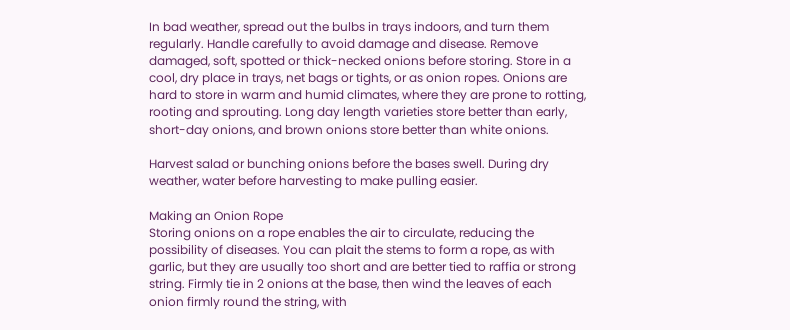In bad weather, spread out the bulbs in trays indoors, and turn them regularly. Handle carefully to avoid damage and disease. Remove damaged, soft, spotted or thick-necked onions before storing. Store in a cool, dry place in trays, net bags or tights, or as onion ropes. Onions are hard to store in warm and humid climates, where they are prone to rotting, rooting and sprouting. Long day length varieties store better than early, short-day onions, and brown onions store better than white onions.

Harvest salad or bunching onions before the bases swell. During dry weather, water before harvesting to make pulling easier.

Making an Onion Rope
Storing onions on a rope enables the air to circulate, reducing the possibility of diseases. You can plait the stems to form a rope, as with garlic, but they are usually too short and are better tied to raffia or strong string. Firmly tie in 2 onions at the base, then wind the leaves of each onion firmly round the string, with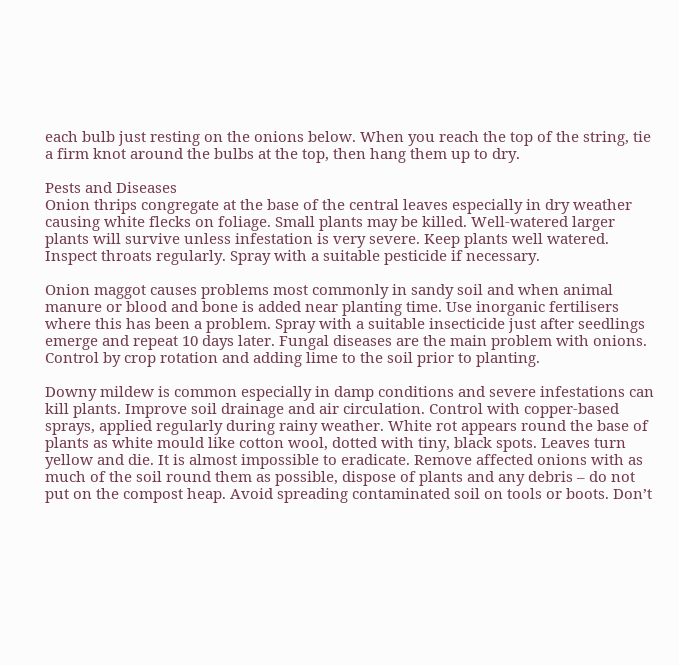each bulb just resting on the onions below. When you reach the top of the string, tie a firm knot around the bulbs at the top, then hang them up to dry.

Pests and Diseases
Onion thrips congregate at the base of the central leaves especially in dry weather causing white flecks on foliage. Small plants may be killed. Well-watered larger plants will survive unless infestation is very severe. Keep plants well watered. Inspect throats regularly. Spray with a suitable pesticide if necessary.

Onion maggot causes problems most commonly in sandy soil and when animal manure or blood and bone is added near planting time. Use inorganic fertilisers where this has been a problem. Spray with a suitable insecticide just after seedlings emerge and repeat 10 days later. Fungal diseases are the main problem with onions. Control by crop rotation and adding lime to the soil prior to planting.

Downy mildew is common especially in damp conditions and severe infestations can kill plants. Improve soil drainage and air circulation. Control with copper-based sprays, applied regularly during rainy weather. White rot appears round the base of plants as white mould like cotton wool, dotted with tiny, black spots. Leaves turn yellow and die. It is almost impossible to eradicate. Remove affected onions with as much of the soil round them as possible, dispose of plants and any debris – do not put on the compost heap. Avoid spreading contaminated soil on tools or boots. Don’t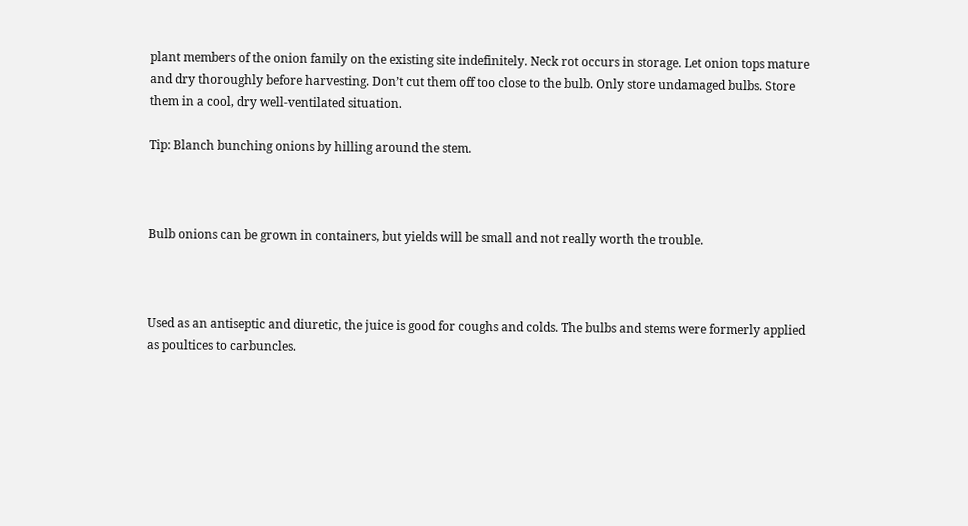plant members of the onion family on the existing site indefinitely. Neck rot occurs in storage. Let onion tops mature and dry thoroughly before harvesting. Don’t cut them off too close to the bulb. Only store undamaged bulbs. Store them in a cool, dry well-ventilated situation.

Tip: Blanch bunching onions by hilling around the stem.



Bulb onions can be grown in containers, but yields will be small and not really worth the trouble.



Used as an antiseptic and diuretic, the juice is good for coughs and colds. The bulbs and stems were formerly applied as poultices to carbuncles.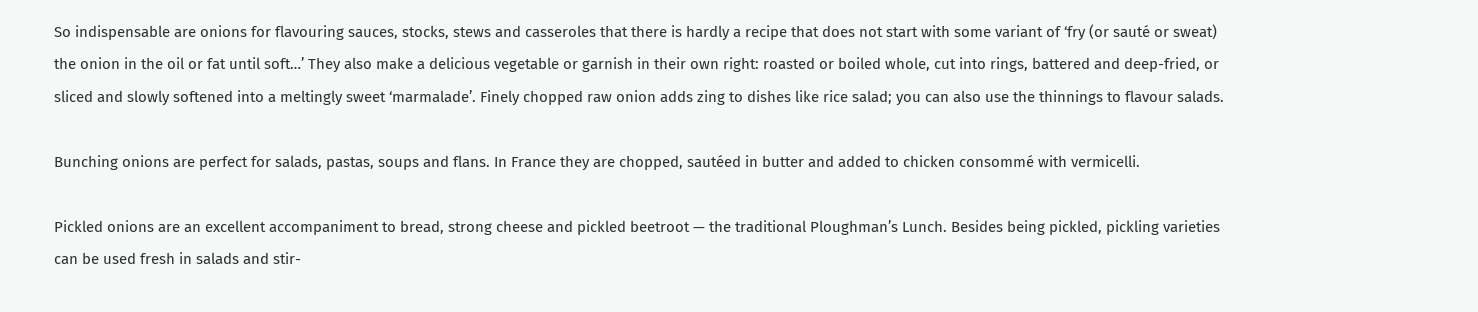So indispensable are onions for flavouring sauces, stocks, stews and casseroles that there is hardly a recipe that does not start with some variant of ‘fry (or sauté or sweat) the onion in the oil or fat until soft…’ They also make a delicious vegetable or garnish in their own right: roasted or boiled whole, cut into rings, battered and deep-fried, or sliced and slowly softened into a meltingly sweet ‘marmalade’. Finely chopped raw onion adds zing to dishes like rice salad; you can also use the thinnings to flavour salads.

Bunching onions are perfect for salads, pastas, soups and flans. In France they are chopped, sautéed in butter and added to chicken consommé with vermicelli.

Pickled onions are an excellent accompaniment to bread, strong cheese and pickled beetroot — the traditional Ploughman’s Lunch. Besides being pickled, pickling varieties can be used fresh in salads and stir-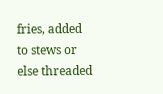fries, added to stews or else threaded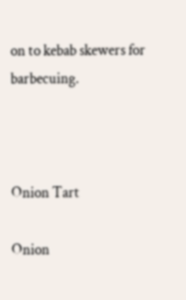on to kebab skewers for barbecuing.



Onion Tart

Onion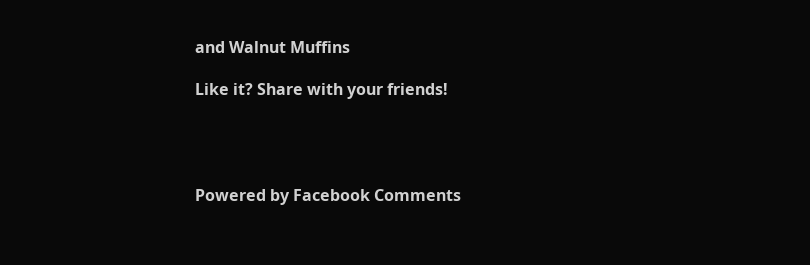and Walnut Muffins

Like it? Share with your friends!




Powered by Facebook Comments